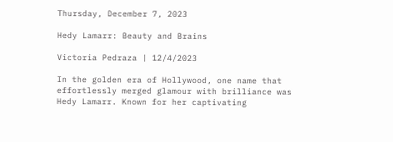Thursday, December 7, 2023

Hedy Lamarr: Beauty and Brains

Victoria Pedraza | 12/4/2023

In the golden era of Hollywood, one name that effortlessly merged glamour with brilliance was Hedy Lamarr. Known for her captivating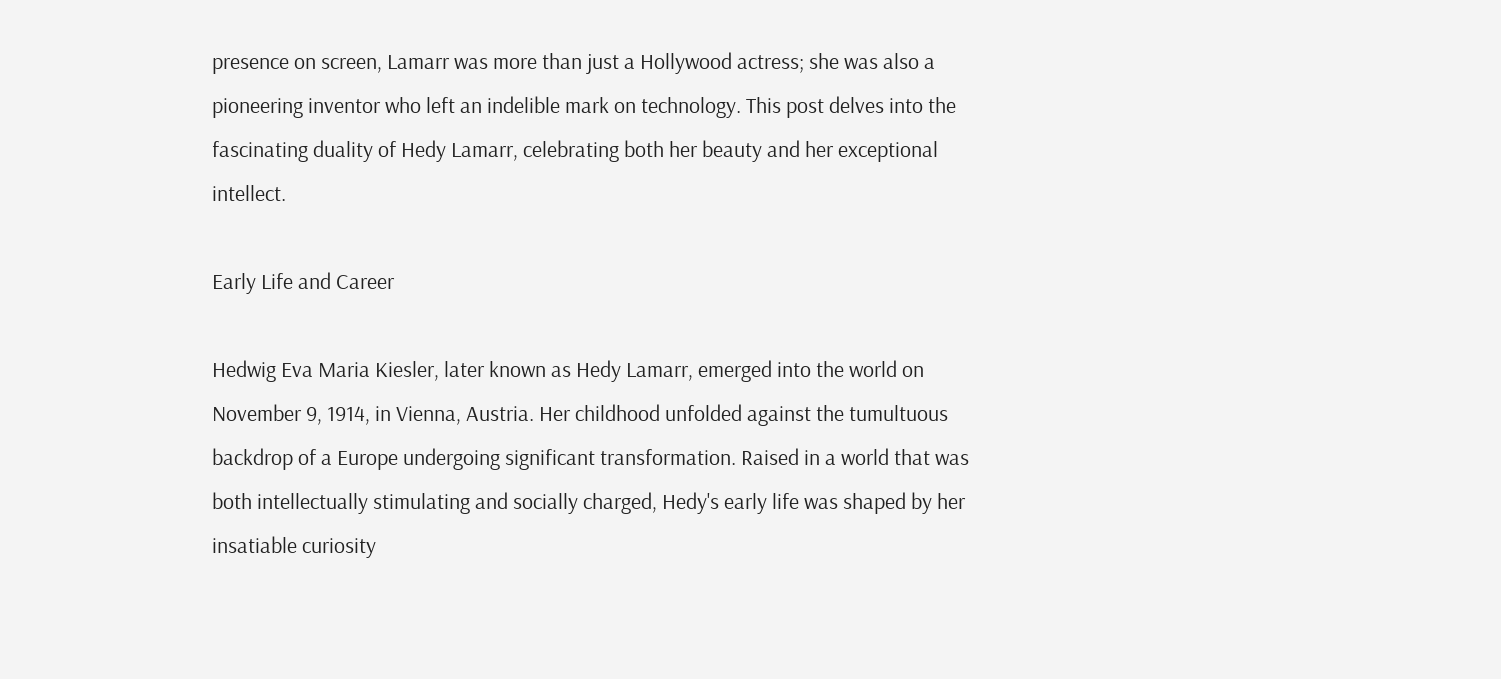presence on screen, Lamarr was more than just a Hollywood actress; she was also a pioneering inventor who left an indelible mark on technology. This post delves into the fascinating duality of Hedy Lamarr, celebrating both her beauty and her exceptional intellect.

Early Life and Career

Hedwig Eva Maria Kiesler, later known as Hedy Lamarr, emerged into the world on November 9, 1914, in Vienna, Austria. Her childhood unfolded against the tumultuous backdrop of a Europe undergoing significant transformation. Raised in a world that was both intellectually stimulating and socially charged, Hedy's early life was shaped by her insatiable curiosity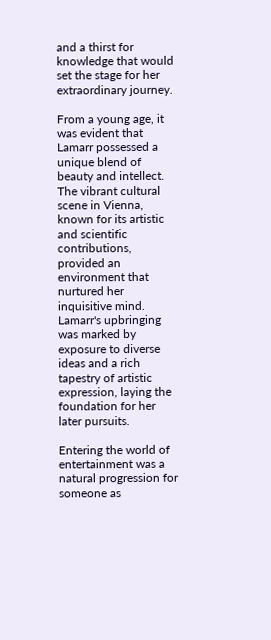and a thirst for knowledge that would set the stage for her extraordinary journey.

From a young age, it was evident that Lamarr possessed a unique blend of beauty and intellect. The vibrant cultural scene in Vienna, known for its artistic and scientific contributions, provided an environment that nurtured her inquisitive mind. Lamarr's upbringing was marked by exposure to diverse ideas and a rich tapestry of artistic expression, laying the foundation for her later pursuits.

Entering the world of entertainment was a natural progression for someone as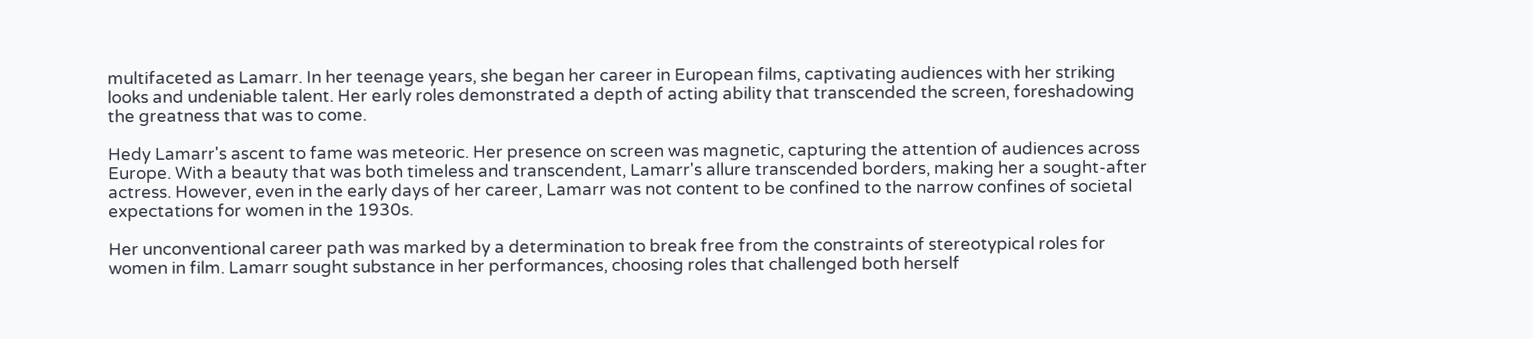multifaceted as Lamarr. In her teenage years, she began her career in European films, captivating audiences with her striking looks and undeniable talent. Her early roles demonstrated a depth of acting ability that transcended the screen, foreshadowing the greatness that was to come.

Hedy Lamarr's ascent to fame was meteoric. Her presence on screen was magnetic, capturing the attention of audiences across Europe. With a beauty that was both timeless and transcendent, Lamarr's allure transcended borders, making her a sought-after actress. However, even in the early days of her career, Lamarr was not content to be confined to the narrow confines of societal expectations for women in the 1930s.

Her unconventional career path was marked by a determination to break free from the constraints of stereotypical roles for women in film. Lamarr sought substance in her performances, choosing roles that challenged both herself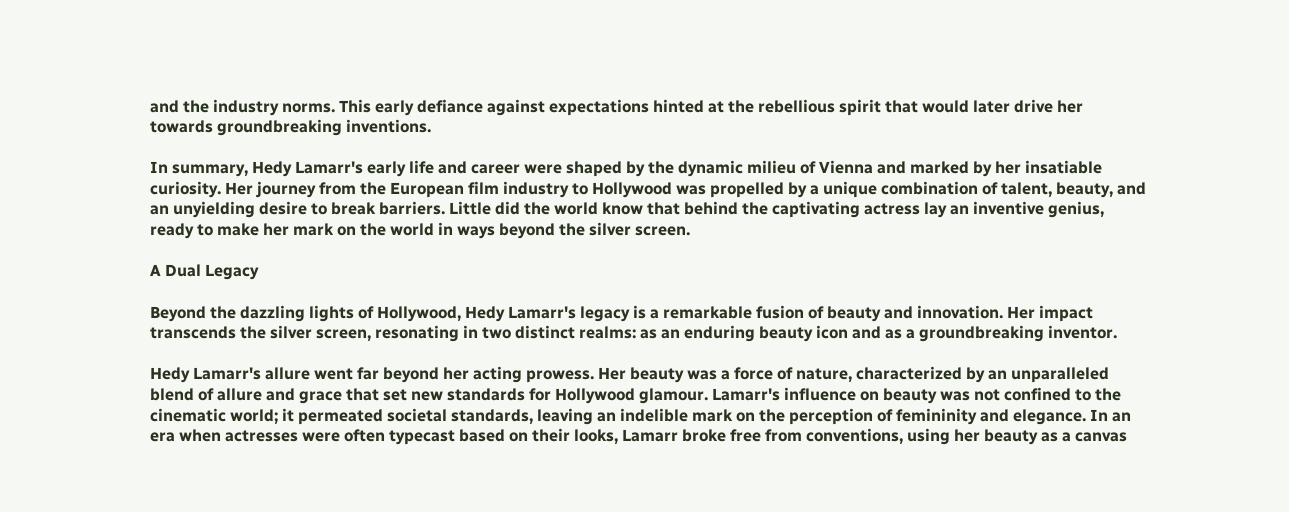and the industry norms. This early defiance against expectations hinted at the rebellious spirit that would later drive her towards groundbreaking inventions.

In summary, Hedy Lamarr's early life and career were shaped by the dynamic milieu of Vienna and marked by her insatiable curiosity. Her journey from the European film industry to Hollywood was propelled by a unique combination of talent, beauty, and an unyielding desire to break barriers. Little did the world know that behind the captivating actress lay an inventive genius, ready to make her mark on the world in ways beyond the silver screen.

A Dual Legacy

Beyond the dazzling lights of Hollywood, Hedy Lamarr's legacy is a remarkable fusion of beauty and innovation. Her impact transcends the silver screen, resonating in two distinct realms: as an enduring beauty icon and as a groundbreaking inventor.

Hedy Lamarr's allure went far beyond her acting prowess. Her beauty was a force of nature, characterized by an unparalleled blend of allure and grace that set new standards for Hollywood glamour. Lamarr's influence on beauty was not confined to the cinematic world; it permeated societal standards, leaving an indelible mark on the perception of femininity and elegance. In an era when actresses were often typecast based on their looks, Lamarr broke free from conventions, using her beauty as a canvas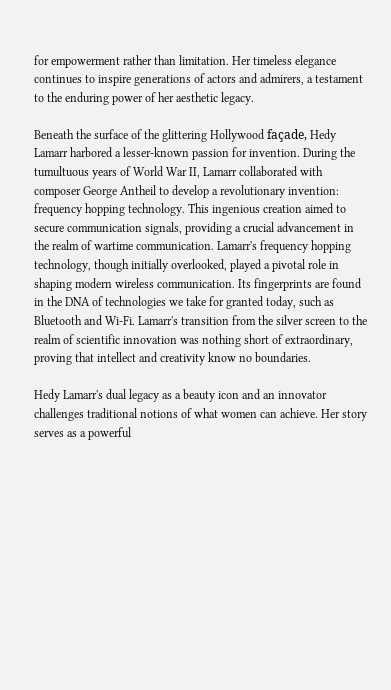for empowerment rather than limitation. Her timeless elegance continues to inspire generations of actors and admirers, a testament to the enduring power of her aesthetic legacy.

Beneath the surface of the glittering Hollywood façade, Hedy Lamarr harbored a lesser-known passion for invention. During the tumultuous years of World War II, Lamarr collaborated with composer George Antheil to develop a revolutionary invention: frequency hopping technology. This ingenious creation aimed to secure communication signals, providing a crucial advancement in the realm of wartime communication. Lamarr's frequency hopping technology, though initially overlooked, played a pivotal role in shaping modern wireless communication. Its fingerprints are found in the DNA of technologies we take for granted today, such as Bluetooth and Wi-Fi. Lamarr's transition from the silver screen to the realm of scientific innovation was nothing short of extraordinary, proving that intellect and creativity know no boundaries.

Hedy Lamarr's dual legacy as a beauty icon and an innovator challenges traditional notions of what women can achieve. Her story serves as a powerful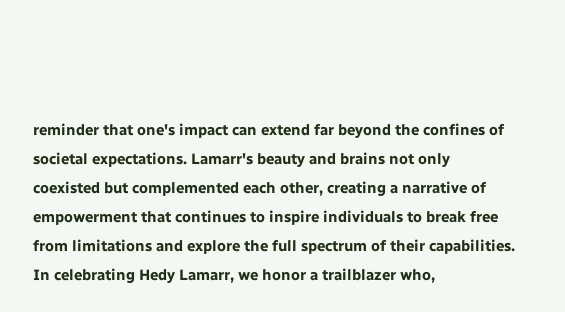reminder that one's impact can extend far beyond the confines of societal expectations. Lamarr's beauty and brains not only coexisted but complemented each other, creating a narrative of empowerment that continues to inspire individuals to break free from limitations and explore the full spectrum of their capabilities. In celebrating Hedy Lamarr, we honor a trailblazer who,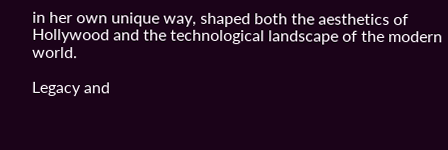in her own unique way, shaped both the aesthetics of Hollywood and the technological landscape of the modern world.

Legacy and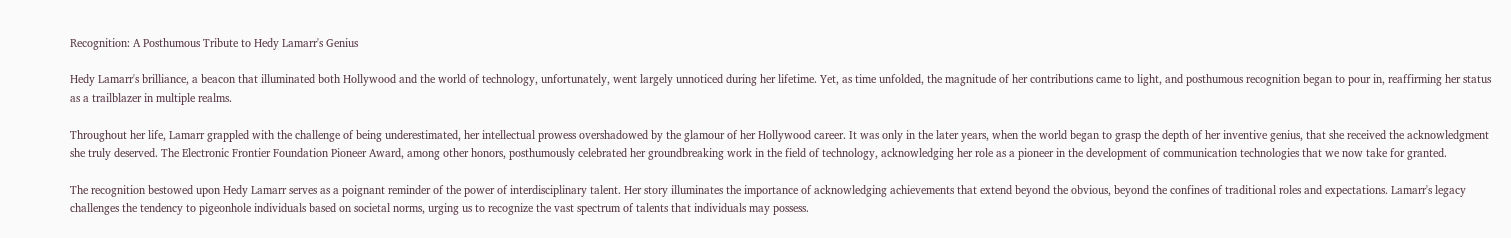Recognition: A Posthumous Tribute to Hedy Lamarr's Genius

Hedy Lamarr's brilliance, a beacon that illuminated both Hollywood and the world of technology, unfortunately, went largely unnoticed during her lifetime. Yet, as time unfolded, the magnitude of her contributions came to light, and posthumous recognition began to pour in, reaffirming her status as a trailblazer in multiple realms.

Throughout her life, Lamarr grappled with the challenge of being underestimated, her intellectual prowess overshadowed by the glamour of her Hollywood career. It was only in the later years, when the world began to grasp the depth of her inventive genius, that she received the acknowledgment she truly deserved. The Electronic Frontier Foundation Pioneer Award, among other honors, posthumously celebrated her groundbreaking work in the field of technology, acknowledging her role as a pioneer in the development of communication technologies that we now take for granted.

The recognition bestowed upon Hedy Lamarr serves as a poignant reminder of the power of interdisciplinary talent. Her story illuminates the importance of acknowledging achievements that extend beyond the obvious, beyond the confines of traditional roles and expectations. Lamarr's legacy challenges the tendency to pigeonhole individuals based on societal norms, urging us to recognize the vast spectrum of talents that individuals may possess.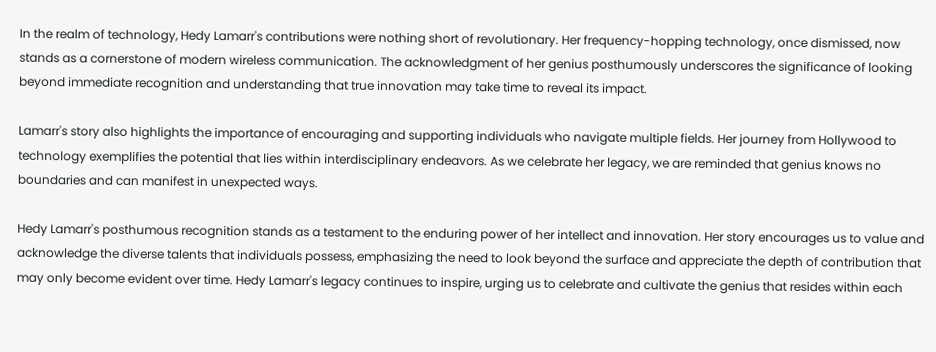In the realm of technology, Hedy Lamarr's contributions were nothing short of revolutionary. Her frequency-hopping technology, once dismissed, now stands as a cornerstone of modern wireless communication. The acknowledgment of her genius posthumously underscores the significance of looking beyond immediate recognition and understanding that true innovation may take time to reveal its impact.

Lamarr's story also highlights the importance of encouraging and supporting individuals who navigate multiple fields. Her journey from Hollywood to technology exemplifies the potential that lies within interdisciplinary endeavors. As we celebrate her legacy, we are reminded that genius knows no boundaries and can manifest in unexpected ways.

Hedy Lamarr's posthumous recognition stands as a testament to the enduring power of her intellect and innovation. Her story encourages us to value and acknowledge the diverse talents that individuals possess, emphasizing the need to look beyond the surface and appreciate the depth of contribution that may only become evident over time. Hedy Lamarr's legacy continues to inspire, urging us to celebrate and cultivate the genius that resides within each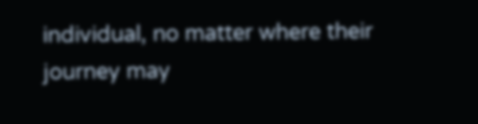individual, no matter where their journey may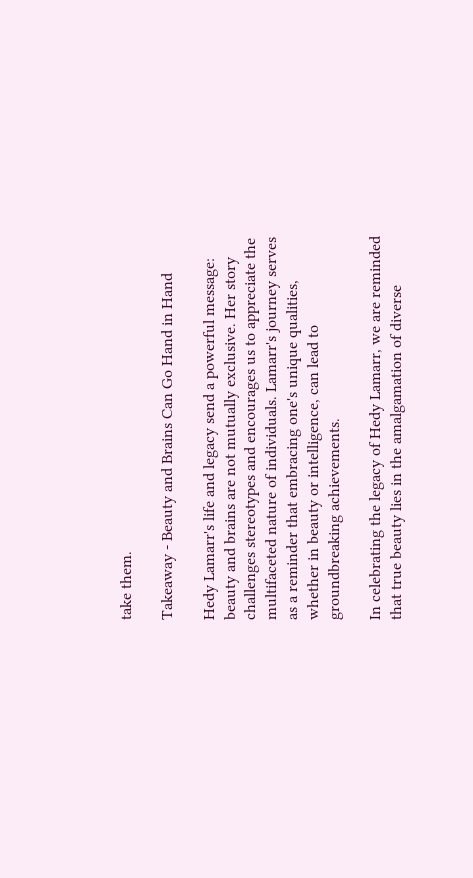take them.

Takeaway - Beauty and Brains Can Go Hand in Hand

Hedy Lamarr's life and legacy send a powerful message: beauty and brains are not mutually exclusive. Her story challenges stereotypes and encourages us to appreciate the multifaceted nature of individuals. Lamarr's journey serves as a reminder that embracing one's unique qualities, whether in beauty or intelligence, can lead to groundbreaking achievements.

In celebrating the legacy of Hedy Lamarr, we are reminded that true beauty lies in the amalgamation of diverse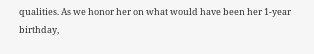qualities. As we honor her on what would have been her 1-year birthday,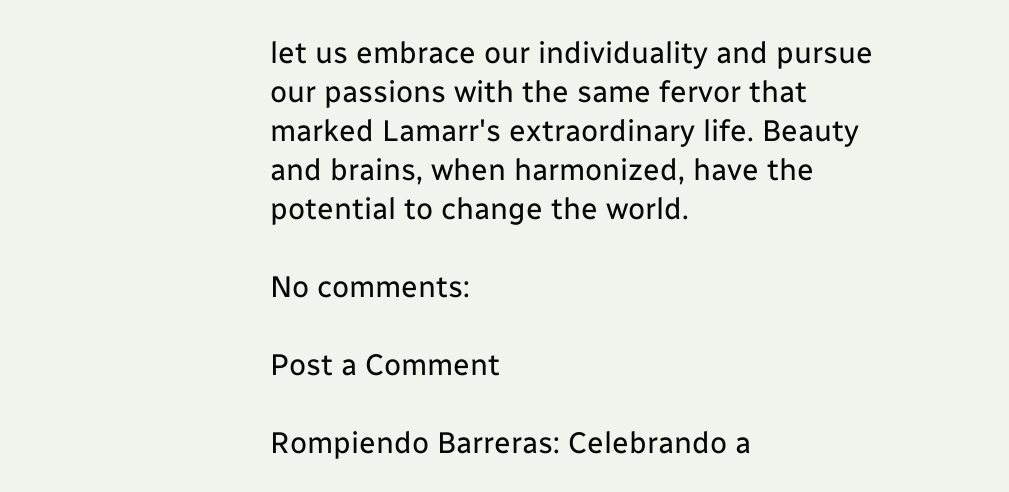let us embrace our individuality and pursue our passions with the same fervor that marked Lamarr's extraordinary life. Beauty and brains, when harmonized, have the potential to change the world.

No comments:

Post a Comment

Rompiendo Barreras: Celebrando a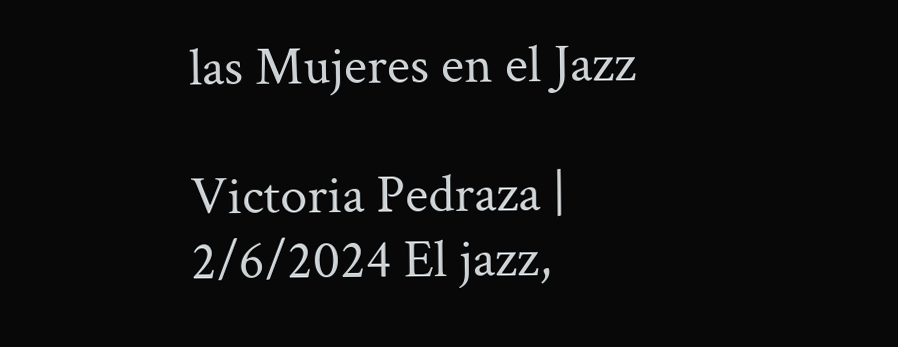las Mujeres en el Jazz

Victoria Pedraza | 2/6/2024 El jazz,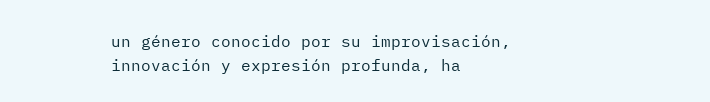un género conocido por su improvisación, innovación y expresión profunda, ha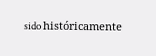sido históricamente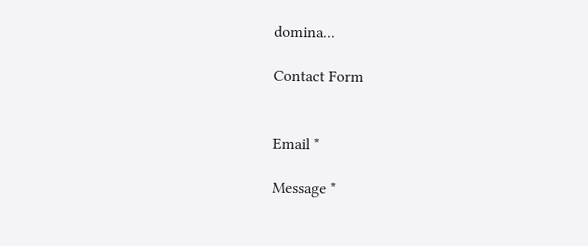domina...

Contact Form


Email *

Message *